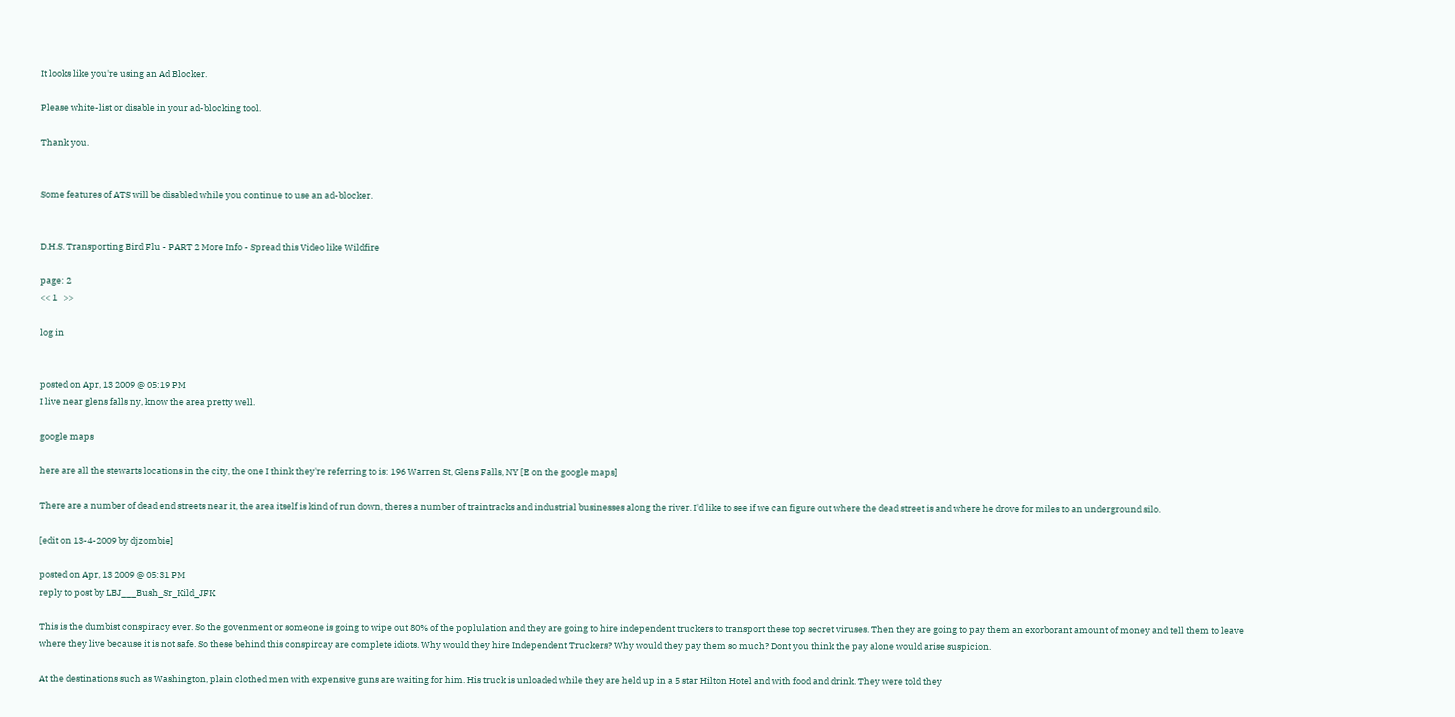It looks like you're using an Ad Blocker.

Please white-list or disable in your ad-blocking tool.

Thank you.


Some features of ATS will be disabled while you continue to use an ad-blocker.


D.H.S. Transporting Bird Flu - PART 2 More Info - Spread this Video like Wildfire

page: 2
<< 1   >>

log in


posted on Apr, 13 2009 @ 05:19 PM
I live near glens falls ny, know the area pretty well.

google maps

here are all the stewarts locations in the city, the one I think they're referring to is: 196 Warren St, Glens Falls, NY [E on the google maps]

There are a number of dead end streets near it, the area itself is kind of run down, theres a number of traintracks and industrial businesses along the river. I'd like to see if we can figure out where the dead street is and where he drove for miles to an underground silo.

[edit on 13-4-2009 by djzombie]

posted on Apr, 13 2009 @ 05:31 PM
reply to post by LBJ___Bush_Sr_Kild_JFK

This is the dumbist conspiracy ever. So the govenment or someone is going to wipe out 80% of the poplulation and they are going to hire independent truckers to transport these top secret viruses. Then they are going to pay them an exorborant amount of money and tell them to leave where they live because it is not safe. So these behind this conspircay are complete idiots. Why would they hire Independent Truckers? Why would they pay them so much? Dont you think the pay alone would arise suspicion.

At the destinations such as Washington, plain clothed men with expensive guns are waiting for him. His truck is unloaded while they are held up in a 5 star Hilton Hotel and with food and drink. They were told they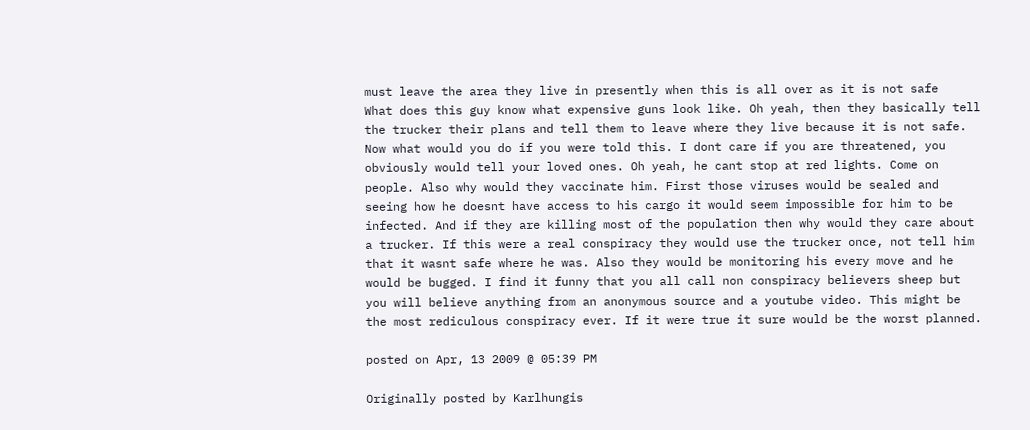must leave the area they live in presently when this is all over as it is not safe
What does this guy know what expensive guns look like. Oh yeah, then they basically tell the trucker their plans and tell them to leave where they live because it is not safe. Now what would you do if you were told this. I dont care if you are threatened, you obviously would tell your loved ones. Oh yeah, he cant stop at red lights. Come on people. Also why would they vaccinate him. First those viruses would be sealed and seeing how he doesnt have access to his cargo it would seem impossible for him to be infected. And if they are killing most of the population then why would they care about a trucker. If this were a real conspiracy they would use the trucker once, not tell him that it wasnt safe where he was. Also they would be monitoring his every move and he would be bugged. I find it funny that you all call non conspiracy believers sheep but you will believe anything from an anonymous source and a youtube video. This might be the most rediculous conspiracy ever. If it were true it sure would be the worst planned.

posted on Apr, 13 2009 @ 05:39 PM

Originally posted by Karlhungis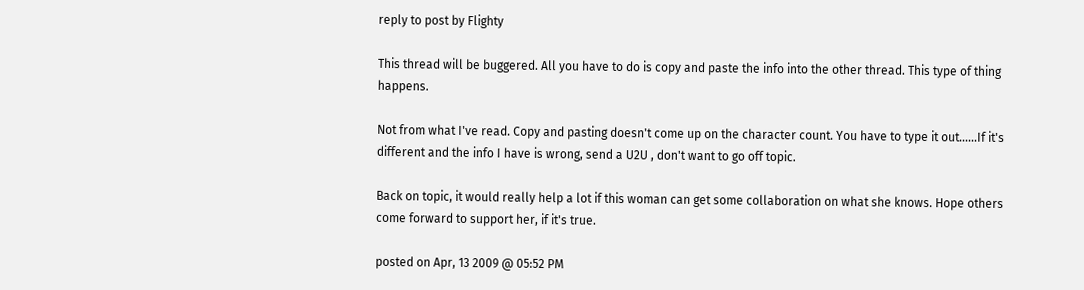reply to post by Flighty

This thread will be buggered. All you have to do is copy and paste the info into the other thread. This type of thing happens.

Not from what I've read. Copy and pasting doesn't come up on the character count. You have to type it out......If it's different and the info I have is wrong, send a U2U , don't want to go off topic.

Back on topic, it would really help a lot if this woman can get some collaboration on what she knows. Hope others come forward to support her, if it's true.

posted on Apr, 13 2009 @ 05:52 PM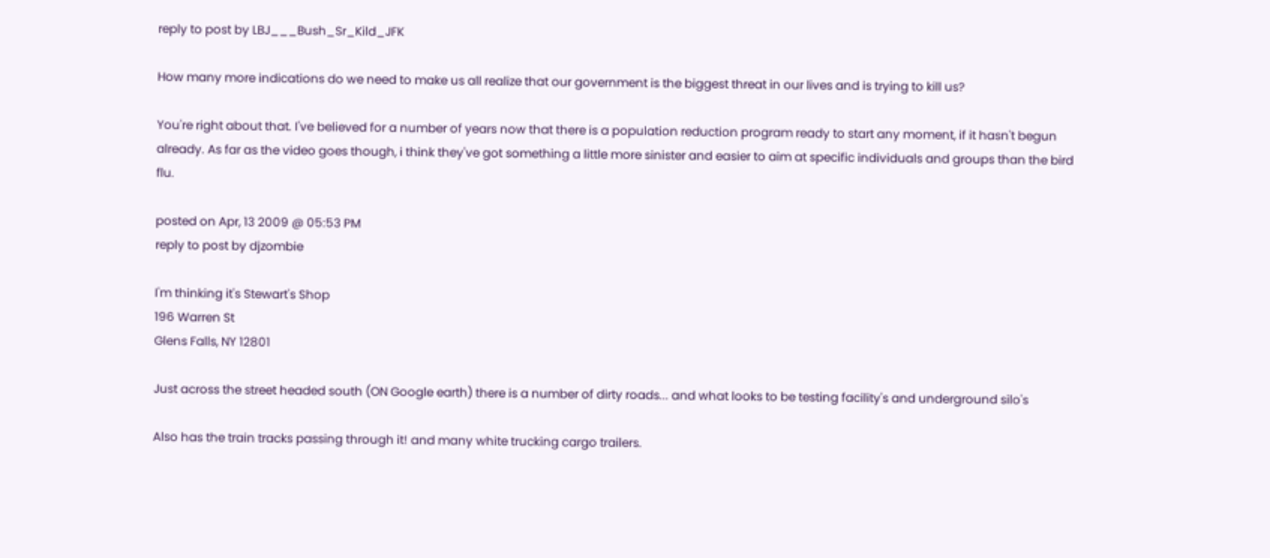reply to post by LBJ___Bush_Sr_Kild_JFK

How many more indications do we need to make us all realize that our government is the biggest threat in our lives and is trying to kill us?

You're right about that. I've believed for a number of years now that there is a population reduction program ready to start any moment, if it hasn't begun already. As far as the video goes though, i think they've got something a little more sinister and easier to aim at specific individuals and groups than the bird flu.

posted on Apr, 13 2009 @ 05:53 PM
reply to post by djzombie

I'm thinking it's Stewart's Shop
196 Warren St
Glens Falls, NY 12801

Just across the street headed south (ON Google earth) there is a number of dirty roads... and what looks to be testing facility's and underground silo's

Also has the train tracks passing through it! and many white trucking cargo trailers.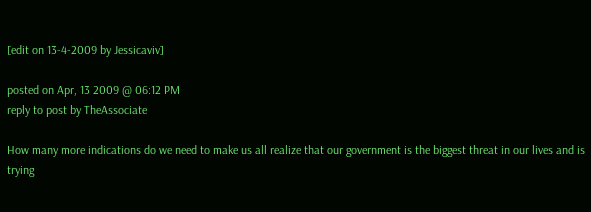[edit on 13-4-2009 by Jessicaviv]

posted on Apr, 13 2009 @ 06:12 PM
reply to post by TheAssociate

How many more indications do we need to make us all realize that our government is the biggest threat in our lives and is trying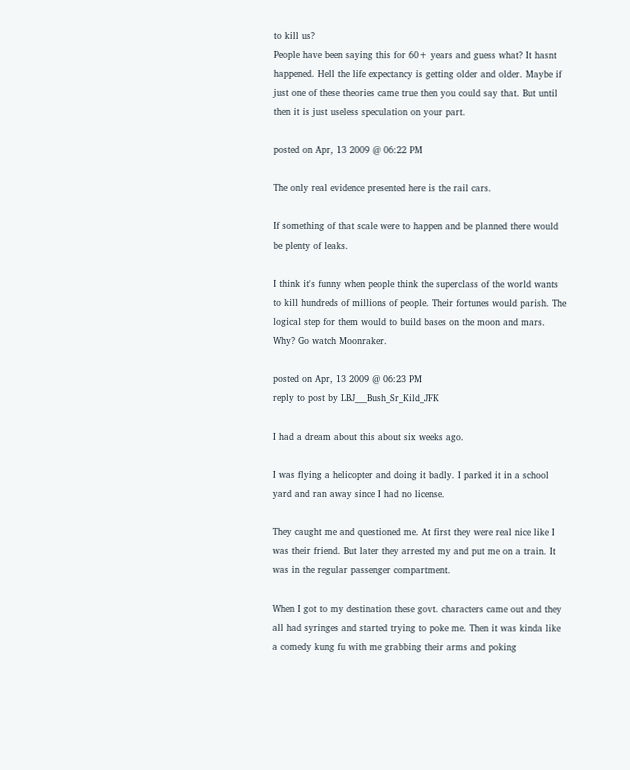to kill us?
People have been saying this for 60+ years and guess what? It hasnt happened. Hell the life expectancy is getting older and older. Maybe if just one of these theories came true then you could say that. But until then it is just useless speculation on your part.

posted on Apr, 13 2009 @ 06:22 PM

The only real evidence presented here is the rail cars.

If something of that scale were to happen and be planned there would be plenty of leaks.

I think it's funny when people think the superclass of the world wants to kill hundreds of millions of people. Their fortunes would parish. The logical step for them would to build bases on the moon and mars. Why? Go watch Moonraker.

posted on Apr, 13 2009 @ 06:23 PM
reply to post by LBJ___Bush_Sr_Kild_JFK

I had a dream about this about six weeks ago.

I was flying a helicopter and doing it badly. I parked it in a school yard and ran away since I had no license.

They caught me and questioned me. At first they were real nice like I was their friend. But later they arrested my and put me on a train. It was in the regular passenger compartment.

When I got to my destination these govt. characters came out and they all had syringes and started trying to poke me. Then it was kinda like a comedy kung fu with me grabbing their arms and poking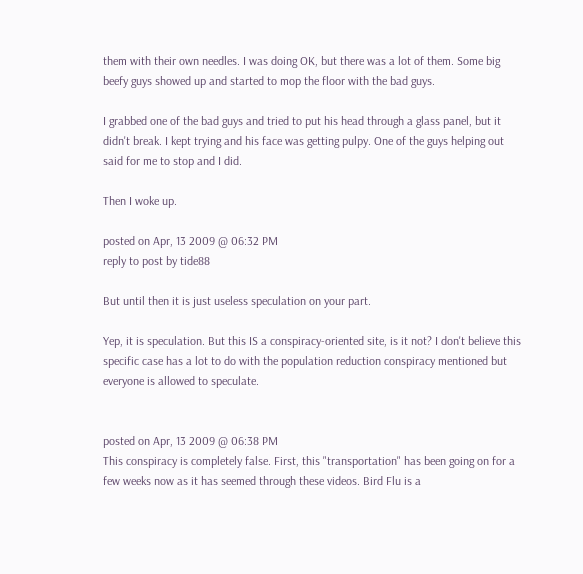them with their own needles. I was doing OK, but there was a lot of them. Some big beefy guys showed up and started to mop the floor with the bad guys.

I grabbed one of the bad guys and tried to put his head through a glass panel, but it didn't break. I kept trying and his face was getting pulpy. One of the guys helping out said for me to stop and I did.

Then I woke up.

posted on Apr, 13 2009 @ 06:32 PM
reply to post by tide88

But until then it is just useless speculation on your part.

Yep, it is speculation. But this IS a conspiracy-oriented site, is it not? I don't believe this specific case has a lot to do with the population reduction conspiracy mentioned but everyone is allowed to speculate.


posted on Apr, 13 2009 @ 06:38 PM
This conspiracy is completely false. First, this "transportation" has been going on for a few weeks now as it has seemed through these videos. Bird Flu is a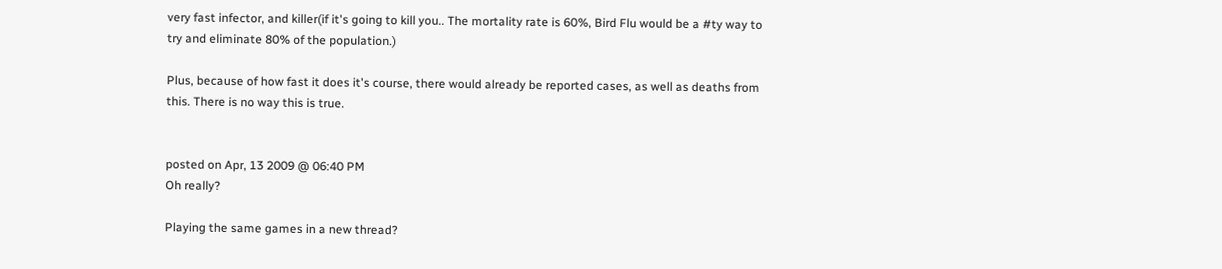very fast infector, and killer(if it's going to kill you.. The mortality rate is 60%, Bird Flu would be a #ty way to try and eliminate 80% of the population.)

Plus, because of how fast it does it's course, there would already be reported cases, as well as deaths from this. There is no way this is true.


posted on Apr, 13 2009 @ 06:40 PM
Oh really?

Playing the same games in a new thread?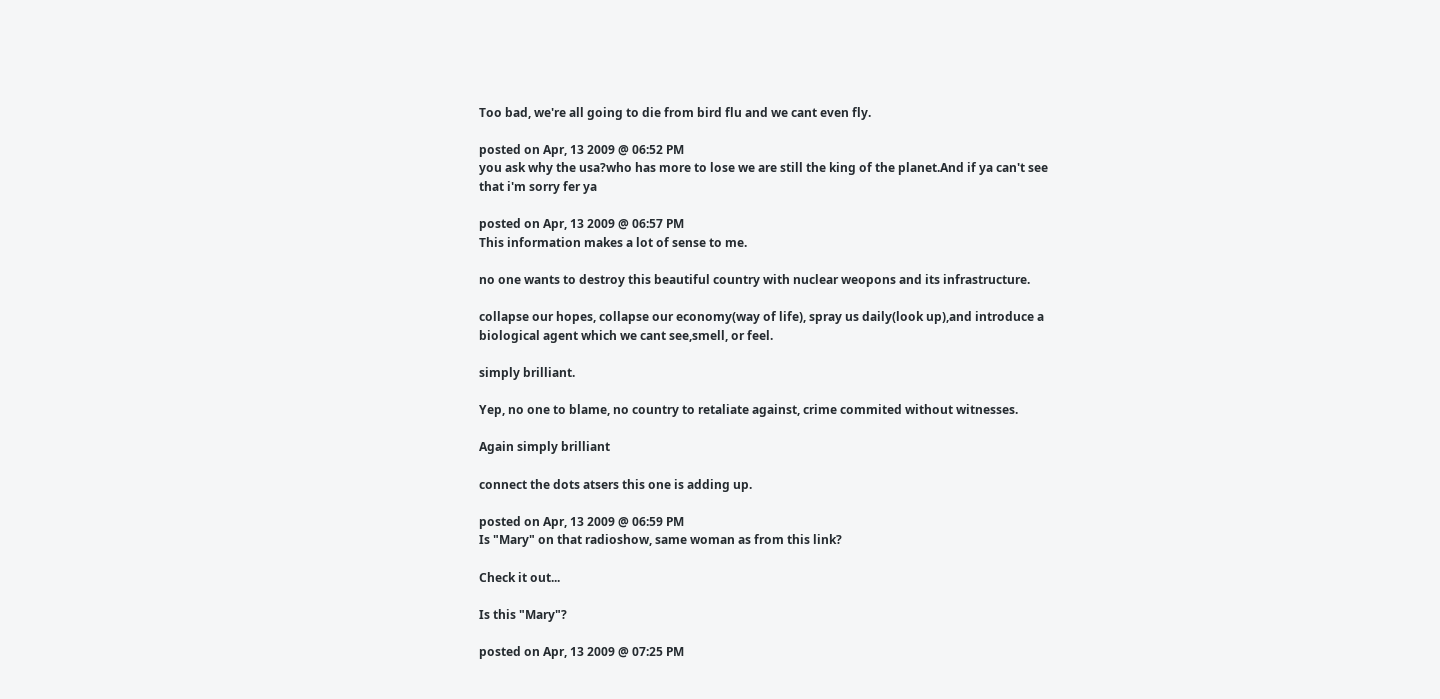Too bad, we're all going to die from bird flu and we cant even fly.

posted on Apr, 13 2009 @ 06:52 PM
you ask why the usa?who has more to lose we are still the king of the planet.And if ya can't see that i'm sorry fer ya

posted on Apr, 13 2009 @ 06:57 PM
This information makes a lot of sense to me.

no one wants to destroy this beautiful country with nuclear weopons and its infrastructure.

collapse our hopes, collapse our economy(way of life), spray us daily(look up),and introduce a biological agent which we cant see,smell, or feel.

simply brilliant.

Yep, no one to blame, no country to retaliate against, crime commited without witnesses.

Again simply brilliant

connect the dots atsers this one is adding up.

posted on Apr, 13 2009 @ 06:59 PM
Is "Mary" on that radioshow, same woman as from this link?

Check it out...

Is this "Mary"?

posted on Apr, 13 2009 @ 07:25 PM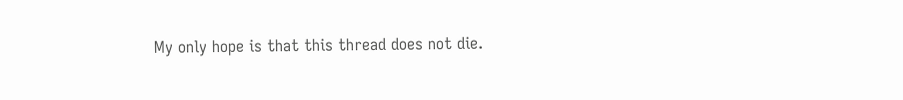My only hope is that this thread does not die.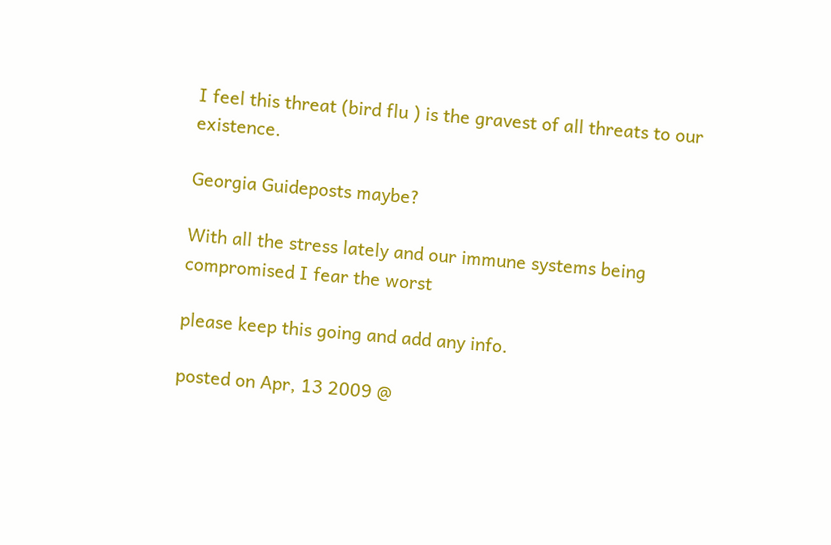I feel this threat (bird flu ) is the gravest of all threats to our existence.

Georgia Guideposts maybe?

With all the stress lately and our immune systems being compromised I fear the worst

please keep this going and add any info.

posted on Apr, 13 2009 @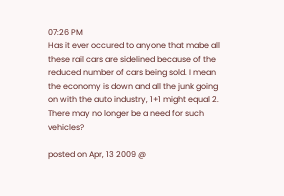07:26 PM
Has it ever occured to anyone that mabe all these rail cars are sidelined because of the reduced number of cars being sold. I mean the economy is down and all the junk going on with the auto industry, 1+1 might equal 2. There may no longer be a need for such vehicles?

posted on Apr, 13 2009 @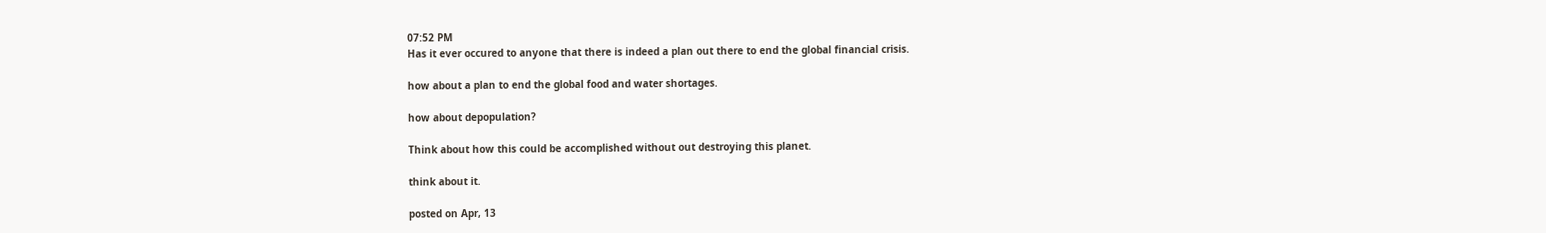07:52 PM
Has it ever occured to anyone that there is indeed a plan out there to end the global financial crisis.

how about a plan to end the global food and water shortages.

how about depopulation?

Think about how this could be accomplished without out destroying this planet.

think about it.

posted on Apr, 13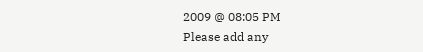2009 @ 08:05 PM
Please add any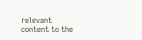relevant content to the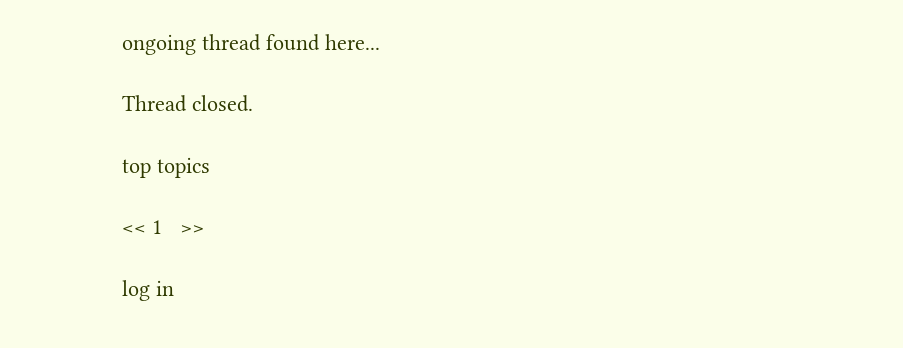ongoing thread found here...

Thread closed.

top topics

<< 1   >>

log in